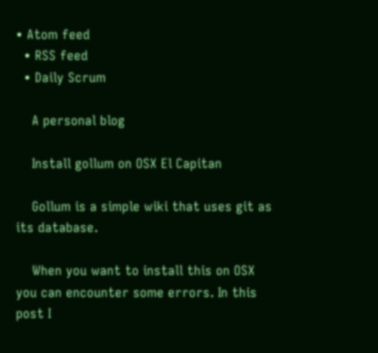• Atom feed
  • RSS feed
  • Daily Scrum

    A personal blog

    Install gollum on OSX El Capitan

    Gollum is a simple wiki that uses git as its database.

    When you want to install this on OSX you can encounter some errors. In this post I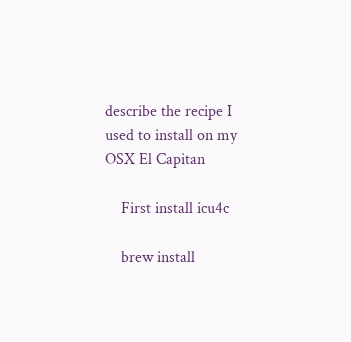describe the recipe I used to install on my OSX El Capitan

    First install icu4c

    brew install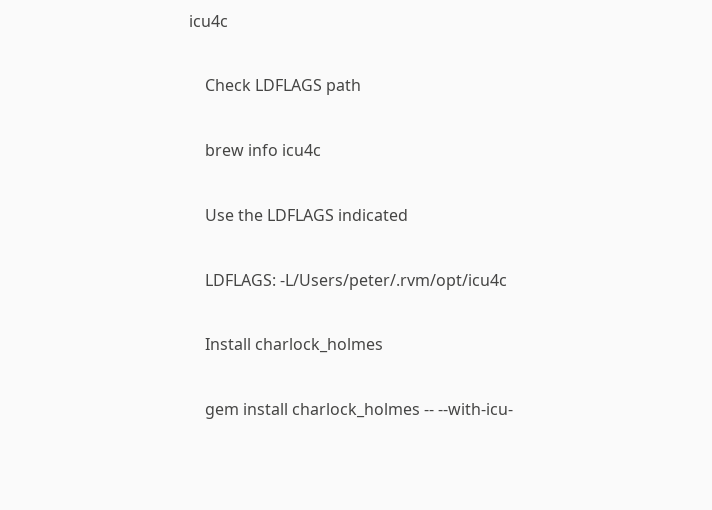icu4c

    Check LDFLAGS path

    brew info icu4c

    Use the LDFLAGS indicated

    LDFLAGS: -L/Users/peter/.rvm/opt/icu4c

    Install charlock_holmes

    gem install charlock_holmes -- --with-icu-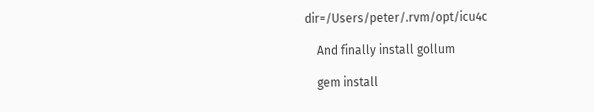dir=/Users/peter/.rvm/opt/icu4c

    And finally install gollum

    gem install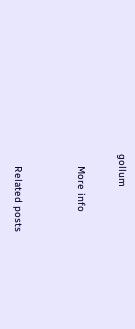gollum

    More info


    Related posts